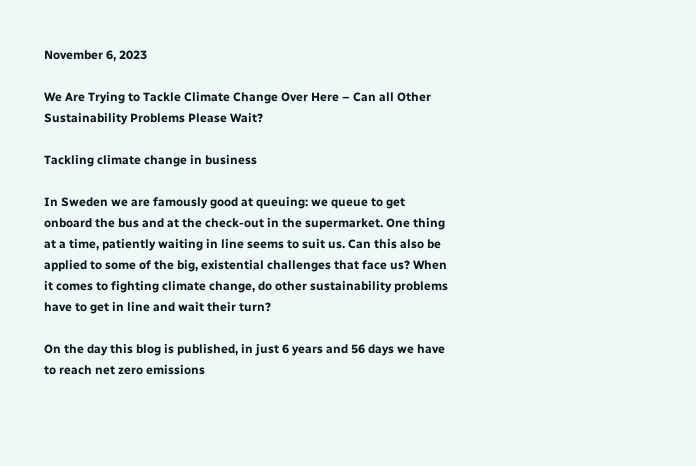November 6, 2023

We Are Trying to Tackle Climate Change Over Here – Can all Other Sustainability Problems Please Wait?

Tackling climate change in business

In Sweden we are famously good at queuing: we queue to get onboard the bus and at the check-out in the supermarket. One thing at a time, patiently waiting in line seems to suit us. Can this also be applied to some of the big, existential challenges that face us? When it comes to fighting climate change, do other sustainability problems have to get in line and wait their turn?

On the day this blog is published, in just 6 years and 56 days we have to reach net zero emissions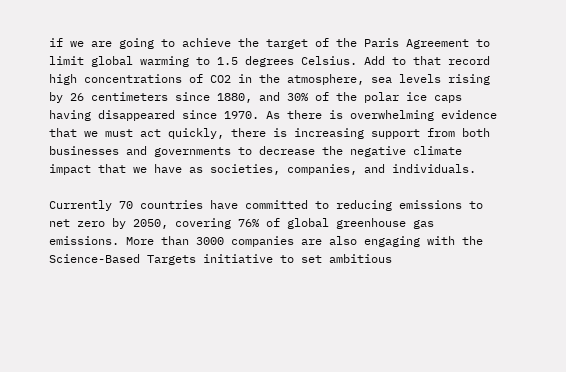if we are going to achieve the target of the Paris Agreement to limit global warming to 1.5 degrees Celsius. Add to that record high concentrations of CO2 in the atmosphere, sea levels rising by 26 centimeters since 1880, and 30% of the polar ice caps having disappeared since 1970. As there is overwhelming evidence that we must act quickly, there is increasing support from both businesses and governments to decrease the negative climate impact that we have as societies, companies, and individuals.

Currently 70 countries have committed to reducing emissions to net zero by 2050, covering 76% of global greenhouse gas emissions. More than 3000 companies are also engaging with the Science-Based Targets initiative to set ambitious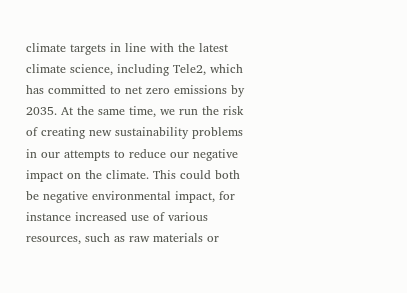climate targets in line with the latest climate science, including Tele2, which has committed to net zero emissions by 2035. At the same time, we run the risk of creating new sustainability problems in our attempts to reduce our negative impact on the climate. This could both be negative environmental impact, for instance increased use of various resources, such as raw materials or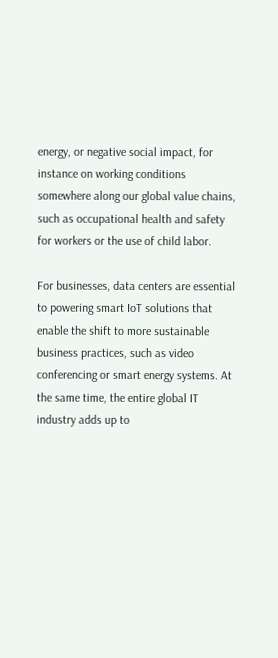energy, or negative social impact, for instance on working conditions somewhere along our global value chains, such as occupational health and safety for workers or the use of child labor.

For businesses, data centers are essential to powering smart IoT solutions that enable the shift to more sustainable business practices, such as video conferencing or smart energy systems. At the same time, the entire global IT industry adds up to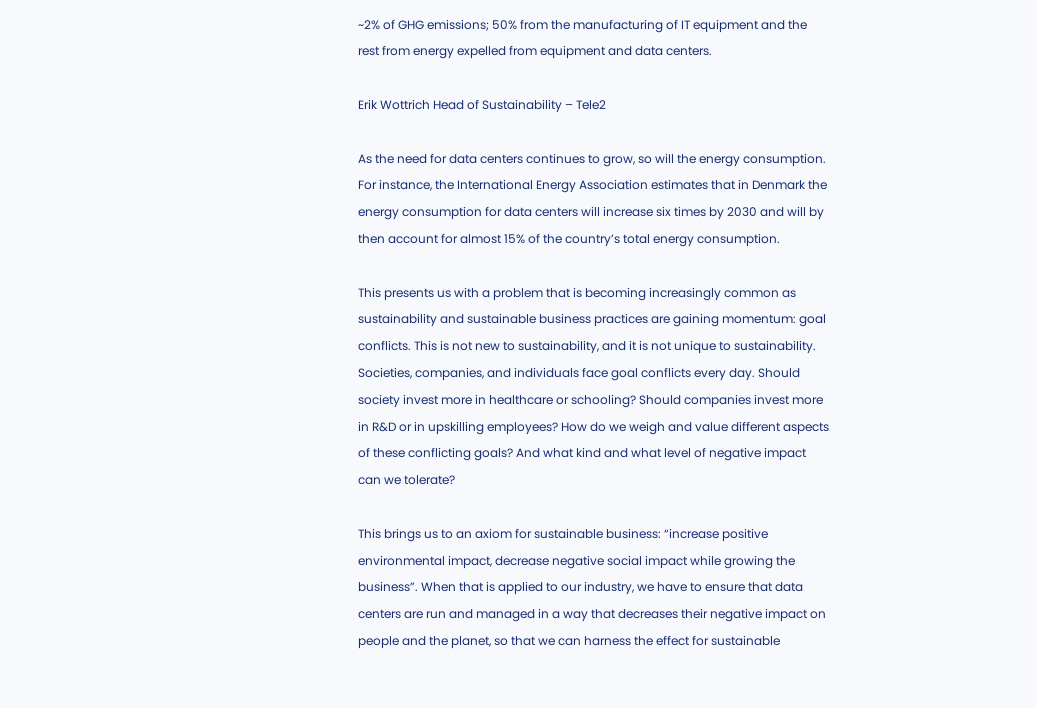~2% of GHG emissions; 50% from the manufacturing of IT equipment and the rest from energy expelled from equipment and data centers.

Erik Wottrich Head of Sustainability – Tele2

As the need for data centers continues to grow, so will the energy consumption. For instance, the International Energy Association estimates that in Denmark the energy consumption for data centers will increase six times by 2030 and will by then account for almost 15% of the country’s total energy consumption.

This presents us with a problem that is becoming increasingly common as sustainability and sustainable business practices are gaining momentum: goal conflicts. This is not new to sustainability, and it is not unique to sustainability. Societies, companies, and individuals face goal conflicts every day. Should society invest more in healthcare or schooling? Should companies invest more in R&D or in upskilling employees? How do we weigh and value different aspects of these conflicting goals? And what kind and what level of negative impact can we tolerate?

This brings us to an axiom for sustainable business: “increase positive environmental impact, decrease negative social impact while growing the business”. When that is applied to our industry, we have to ensure that data centers are run and managed in a way that decreases their negative impact on people and the planet, so that we can harness the effect for sustainable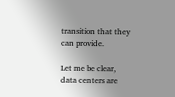transition that they can provide.

Let me be clear, data centers are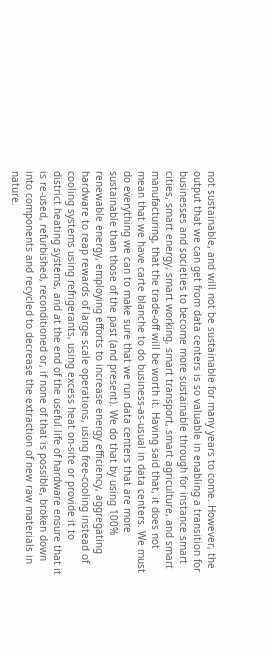not sustainable, and will not be sustainable for many years to come. However, the output that we can get from data centers is so valuable in enabling a transition for businesses and societies to become more sustainable through for instance smart cities, smart energy, smart working, smart transport, smart agriculture, and smart manufacturing, that the trade-off will be worth it. Having said that, it does not mean that we have carte blanche to do business-as-usual in data centers. We must do everything we can to make sure that we run data centers that are more sustainable than those of the past (and present). We do that by using 100% renewable energy, employing efforts to increase energy efficiency, aggregating hardware to reap rewards of large scale operations, using free-cooling instead of cooling systems using refrigerants, using excess heat on-site or provide it to district heating systems, and at the end of the useful life of hardware ensure that it is re-used, refurbished, reconditioned or, if none of that is possible, broken down into components and recycled to decrease the extraction of new raw materials in nature.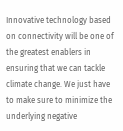Innovative technology based on connectivity will be one of the greatest enablers in ensuring that we can tackle climate change. We just have to make sure to minimize the underlying negative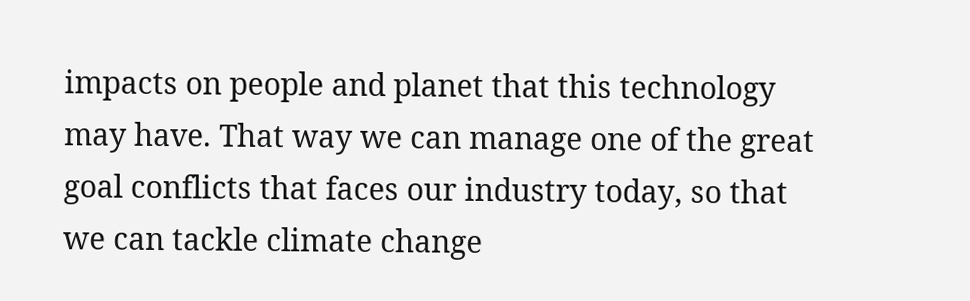impacts on people and planet that this technology may have. That way we can manage one of the great goal conflicts that faces our industry today, so that we can tackle climate change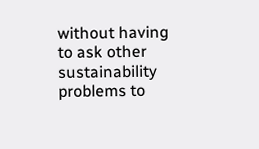without having to ask other sustainability problems to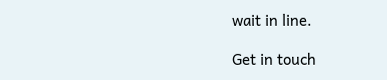wait in line.

Get in touch